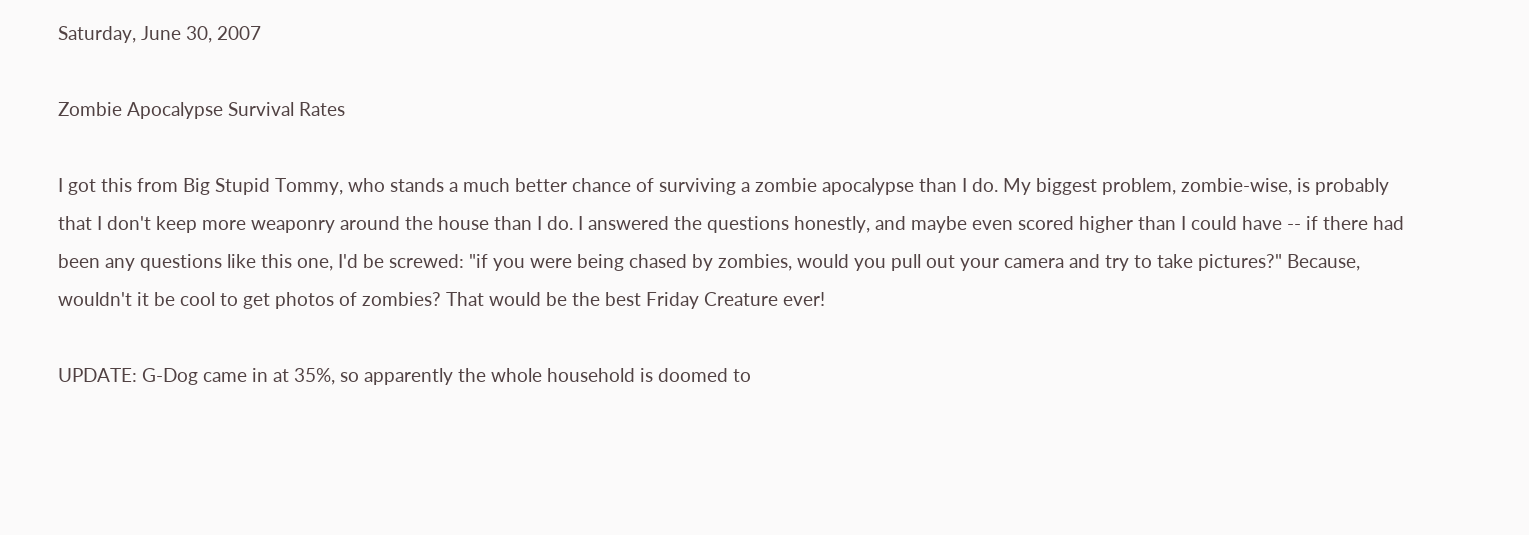Saturday, June 30, 2007

Zombie Apocalypse Survival Rates

I got this from Big Stupid Tommy, who stands a much better chance of surviving a zombie apocalypse than I do. My biggest problem, zombie-wise, is probably that I don't keep more weaponry around the house than I do. I answered the questions honestly, and maybe even scored higher than I could have -- if there had been any questions like this one, I'd be screwed: "if you were being chased by zombies, would you pull out your camera and try to take pictures?" Because, wouldn't it be cool to get photos of zombies? That would be the best Friday Creature ever!

UPDATE: G-Dog came in at 35%, so apparently the whole household is doomed to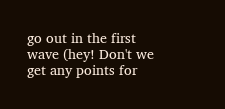go out in the first wave (hey! Don't we get any points for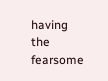having the fearsome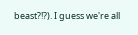beast?!?). I guess we're all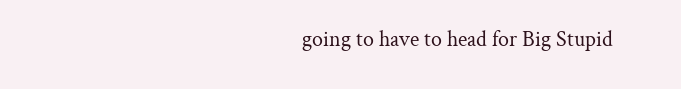going to have to head for Big Stupid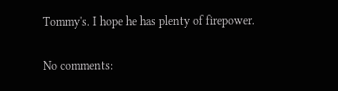Tommy's. I hope he has plenty of firepower.

No comments: